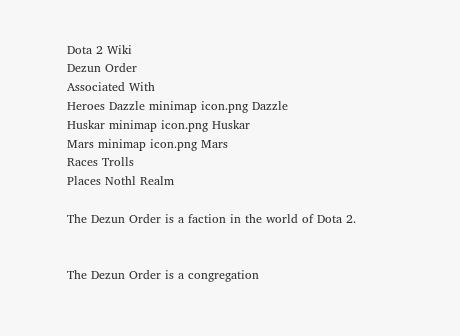Dota 2 Wiki
Dezun Order
Associated With
Heroes Dazzle minimap icon.png Dazzle
Huskar minimap icon.png Huskar
Mars minimap icon.png Mars
Races Trolls
Places Nothl Realm

The Dezun Order is a faction in the world of Dota 2.


The Dezun Order is a congregation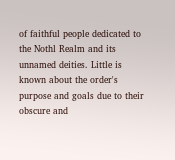of faithful people dedicated to the Nothl Realm and its unnamed deities. Little is known about the order's purpose and goals due to their obscure and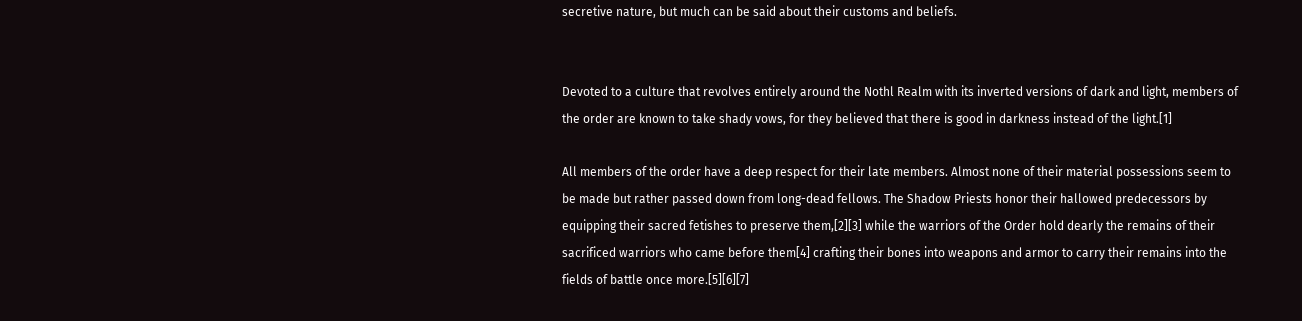secretive nature, but much can be said about their customs and beliefs.


Devoted to a culture that revolves entirely around the Nothl Realm with its inverted versions of dark and light, members of the order are known to take shady vows, for they believed that there is good in darkness instead of the light.[1]

All members of the order have a deep respect for their late members. Almost none of their material possessions seem to be made but rather passed down from long-dead fellows. The Shadow Priests honor their hallowed predecessors by equipping their sacred fetishes to preserve them,[2][3] while the warriors of the Order hold dearly the remains of their sacrificed warriors who came before them[4] crafting their bones into weapons and armor to carry their remains into the fields of battle once more.[5][6][7]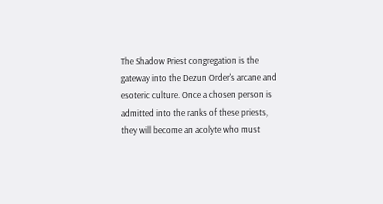The Shadow Priest congregation is the gateway into the Dezun Order's arcane and esoteric culture. Once a chosen person is admitted into the ranks of these priests, they will become an acolyte who must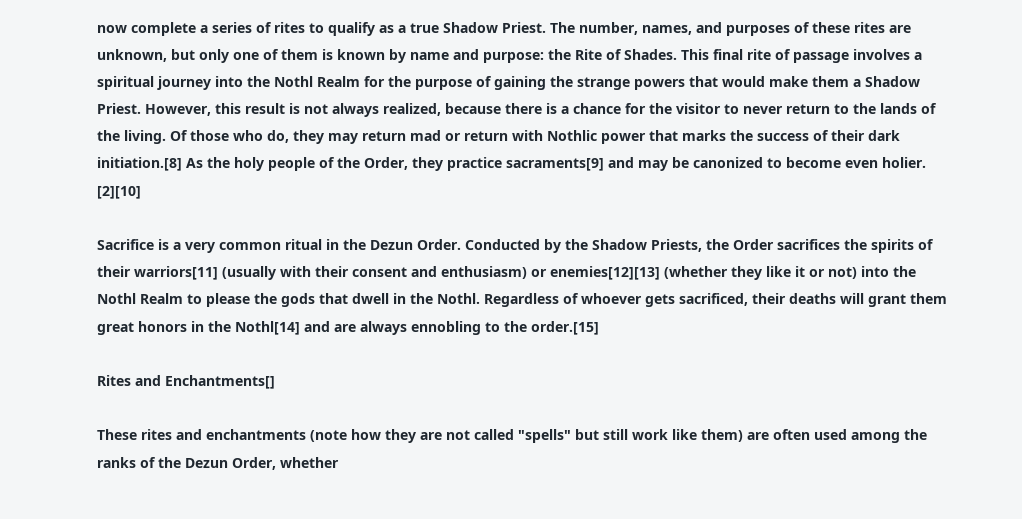now complete a series of rites to qualify as a true Shadow Priest. The number, names, and purposes of these rites are unknown, but only one of them is known by name and purpose: the Rite of Shades. This final rite of passage involves a spiritual journey into the Nothl Realm for the purpose of gaining the strange powers that would make them a Shadow Priest. However, this result is not always realized, because there is a chance for the visitor to never return to the lands of the living. Of those who do, they may return mad or return with Nothlic power that marks the success of their dark initiation.[8] As the holy people of the Order, they practice sacraments[9] and may be canonized to become even holier. [2][10]

Sacrifice is a very common ritual in the Dezun Order. Conducted by the Shadow Priests, the Order sacrifices the spirits of their warriors[11] (usually with their consent and enthusiasm) or enemies[12][13] (whether they like it or not) into the Nothl Realm to please the gods that dwell in the Nothl. Regardless of whoever gets sacrificed, their deaths will grant them great honors in the Nothl[14] and are always ennobling to the order.[15]

Rites and Enchantments[]

These rites and enchantments (note how they are not called "spells" but still work like them) are often used among the ranks of the Dezun Order, whether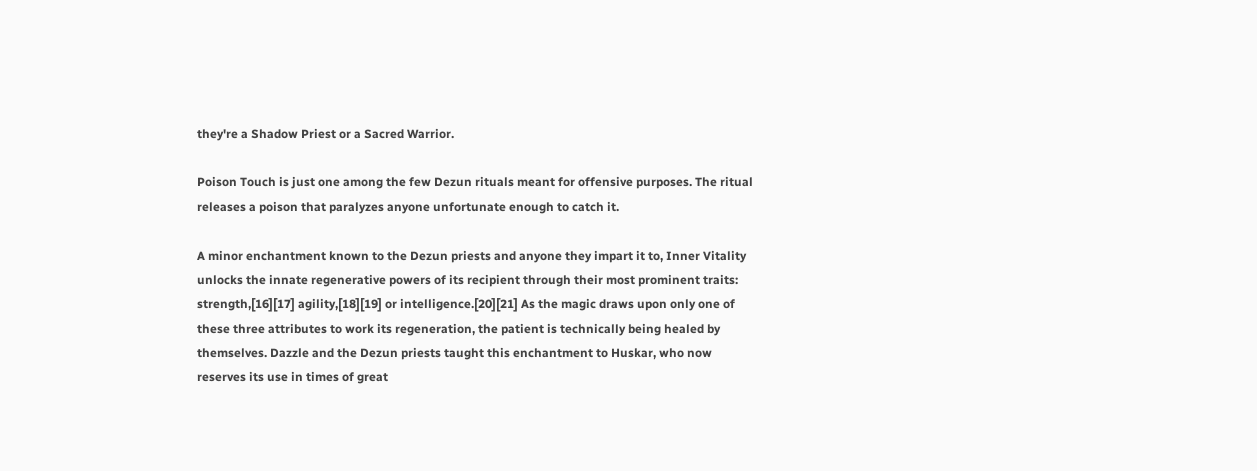they're a Shadow Priest or a Sacred Warrior.

Poison Touch is just one among the few Dezun rituals meant for offensive purposes. The ritual releases a poison that paralyzes anyone unfortunate enough to catch it.

A minor enchantment known to the Dezun priests and anyone they impart it to, Inner Vitality unlocks the innate regenerative powers of its recipient through their most prominent traits: strength,[16][17] agility,[18][19] or intelligence.[20][21] As the magic draws upon only one of these three attributes to work its regeneration, the patient is technically being healed by themselves. Dazzle and the Dezun priests taught this enchantment to Huskar, who now reserves its use in times of great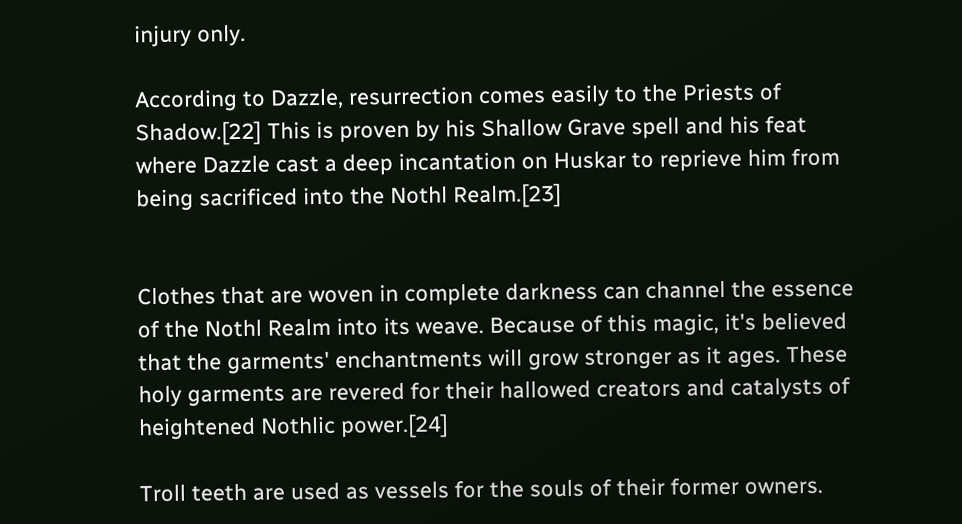injury only.

According to Dazzle, resurrection comes easily to the Priests of Shadow.[22] This is proven by his Shallow Grave spell and his feat where Dazzle cast a deep incantation on Huskar to reprieve him from being sacrificed into the Nothl Realm.[23]


Clothes that are woven in complete darkness can channel the essence of the Nothl Realm into its weave. Because of this magic, it's believed that the garments' enchantments will grow stronger as it ages. These holy garments are revered for their hallowed creators and catalysts of heightened Nothlic power.[24]

Troll teeth are used as vessels for the souls of their former owners.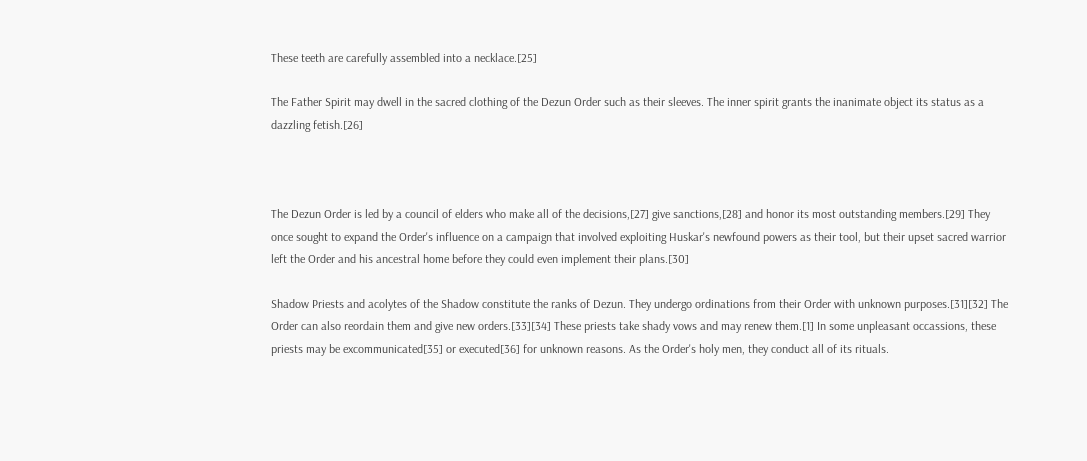These teeth are carefully assembled into a necklace.[25]

The Father Spirit may dwell in the sacred clothing of the Dezun Order such as their sleeves. The inner spirit grants the inanimate object its status as a dazzling fetish.[26]



The Dezun Order is led by a council of elders who make all of the decisions,[27] give sanctions,[28] and honor its most outstanding members.[29] They once sought to expand the Order's influence on a campaign that involved exploiting Huskar's newfound powers as their tool, but their upset sacred warrior left the Order and his ancestral home before they could even implement their plans.[30]

Shadow Priests and acolytes of the Shadow constitute the ranks of Dezun. They undergo ordinations from their Order with unknown purposes.[31][32] The Order can also reordain them and give new orders.[33][34] These priests take shady vows and may renew them.[1] In some unpleasant occassions, these priests may be excommunicated[35] or executed[36] for unknown reasons. As the Order's holy men, they conduct all of its rituals.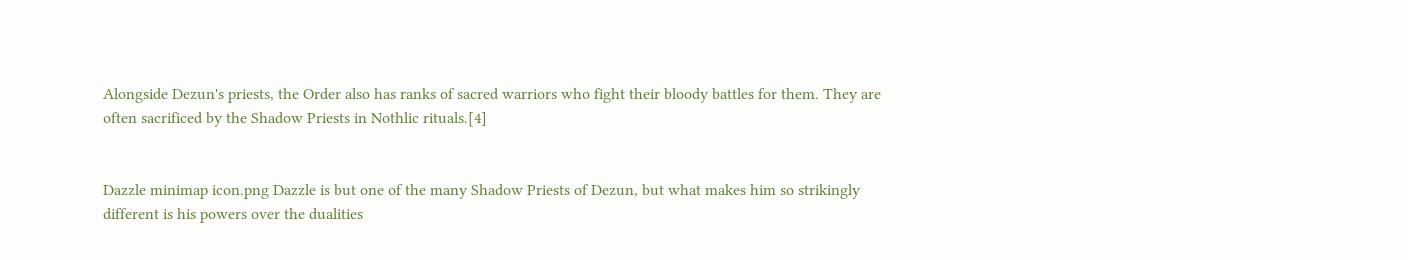Alongside Dezun's priests, the Order also has ranks of sacred warriors who fight their bloody battles for them. They are often sacrificed by the Shadow Priests in Nothlic rituals.[4]


Dazzle minimap icon.png Dazzle is but one of the many Shadow Priests of Dezun, but what makes him so strikingly different is his powers over the dualities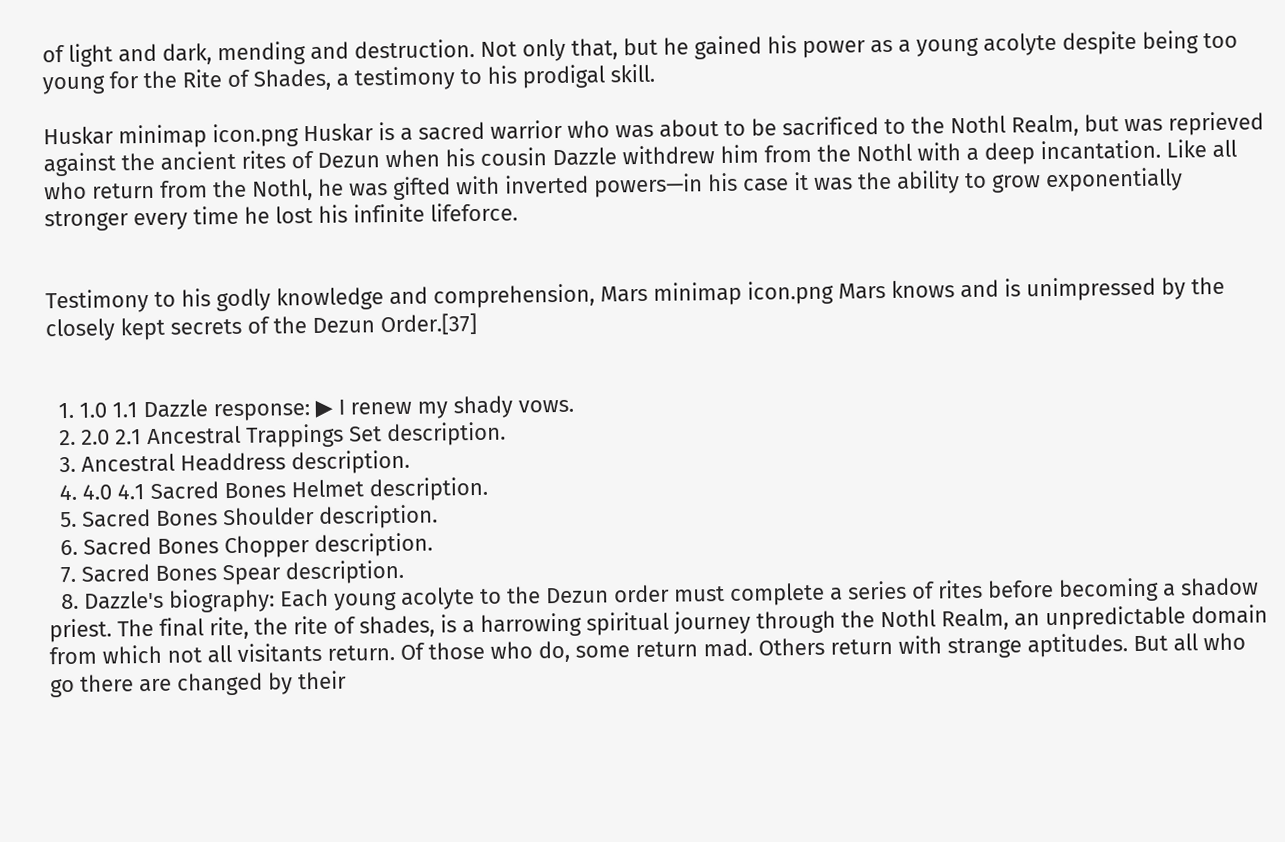of light and dark, mending and destruction. Not only that, but he gained his power as a young acolyte despite being too young for the Rite of Shades, a testimony to his prodigal skill.

Huskar minimap icon.png Huskar is a sacred warrior who was about to be sacrificed to the Nothl Realm, but was reprieved against the ancient rites of Dezun when his cousin Dazzle withdrew him from the Nothl with a deep incantation. Like all who return from the Nothl, he was gifted with inverted powers—in his case it was the ability to grow exponentially stronger every time he lost his infinite lifeforce.


Testimony to his godly knowledge and comprehension, Mars minimap icon.png Mars knows and is unimpressed by the closely kept secrets of the Dezun Order.[37]


  1. 1.0 1.1 Dazzle response: ▶ I renew my shady vows.
  2. 2.0 2.1 Ancestral Trappings Set description.
  3. Ancestral Headdress description.
  4. 4.0 4.1 Sacred Bones Helmet description.
  5. Sacred Bones Shoulder description.
  6. Sacred Bones Chopper description.
  7. Sacred Bones Spear description.
  8. Dazzle's biography: Each young acolyte to the Dezun order must complete a series of rites before becoming a shadow priest. The final rite, the rite of shades, is a harrowing spiritual journey through the Nothl Realm, an unpredictable domain from which not all visitants return. Of those who do, some return mad. Others return with strange aptitudes. But all who go there are changed by their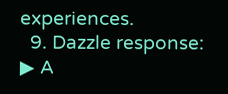experiences.
  9. Dazzle response: ▶ A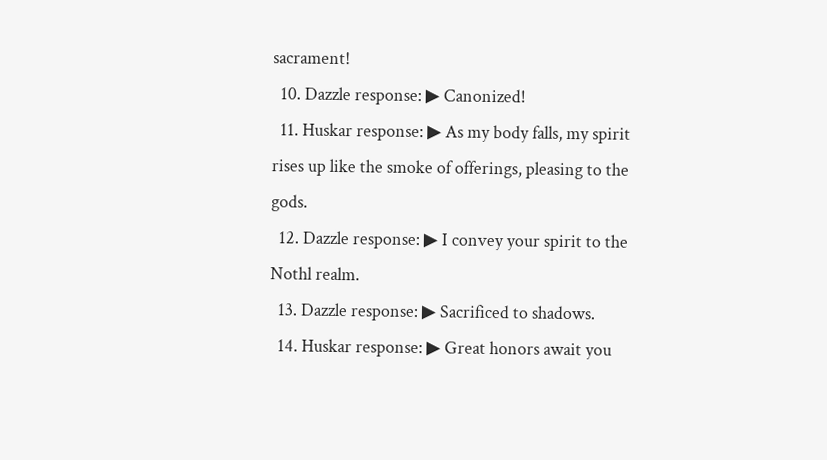sacrament!
  10. Dazzle response: ▶ Canonized!
  11. Huskar response: ▶ As my body falls, my spirit rises up like the smoke of offerings, pleasing to the gods.
  12. Dazzle response: ▶ I convey your spirit to the Nothl realm.
  13. Dazzle response: ▶ Sacrificed to shadows.
  14. Huskar response: ▶ Great honors await you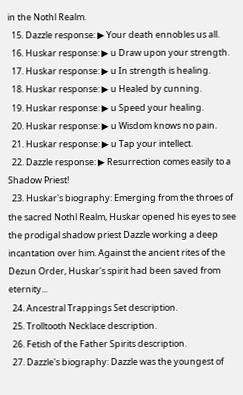in the Nothl Realm.
  15. Dazzle response: ▶ Your death ennobles us all.
  16. Huskar response: ▶ u Draw upon your strength.
  17. Huskar response: ▶ u In strength is healing.
  18. Huskar response: ▶ u Healed by cunning.
  19. Huskar response: ▶ u Speed your healing.
  20. Huskar response: ▶ u Wisdom knows no pain.
  21. Huskar response: ▶ u Tap your intellect.
  22. Dazzle response: ▶ Resurrection comes easily to a Shadow Priest!
  23. Huskar's biography: Emerging from the throes of the sacred Nothl Realm, Huskar opened his eyes to see the prodigal shadow priest Dazzle working a deep incantation over him. Against the ancient rites of the Dezun Order, Huskar's spirit had been saved from eternity...
  24. Ancestral Trappings Set description.
  25. Trolltooth Necklace description.
  26. Fetish of the Father Spirits description.
  27. Dazzle's biography: Dazzle was the youngest of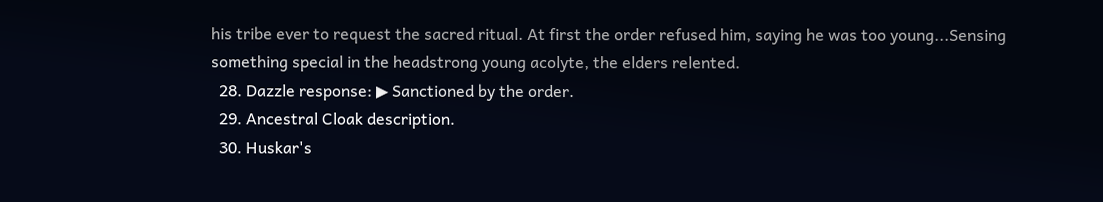his tribe ever to request the sacred ritual. At first the order refused him, saying he was too young...Sensing something special in the headstrong young acolyte, the elders relented.
  28. Dazzle response: ▶ Sanctioned by the order.
  29. Ancestral Cloak description.
  30. Huskar's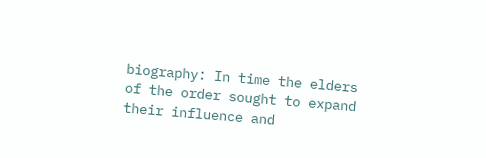biography: In time the elders of the order sought to expand their influence and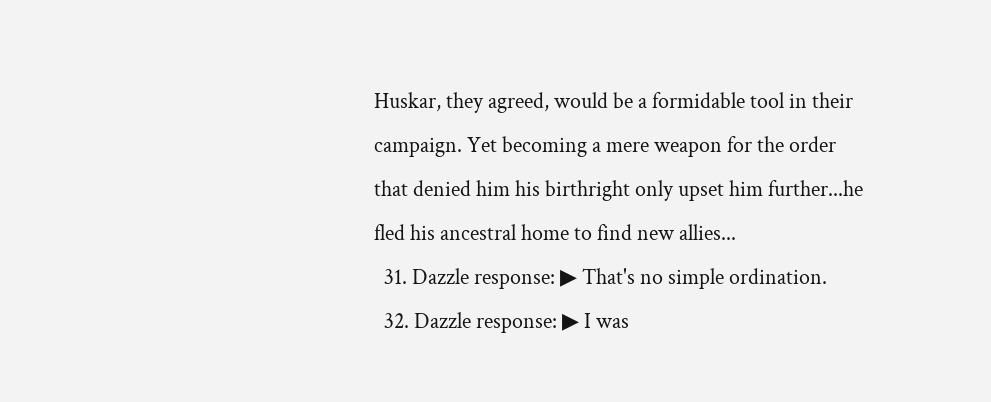Huskar, they agreed, would be a formidable tool in their campaign. Yet becoming a mere weapon for the order that denied him his birthright only upset him further...he fled his ancestral home to find new allies...
  31. Dazzle response: ▶ That's no simple ordination.
  32. Dazzle response: ▶ I was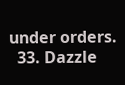under orders.
  33. Dazzle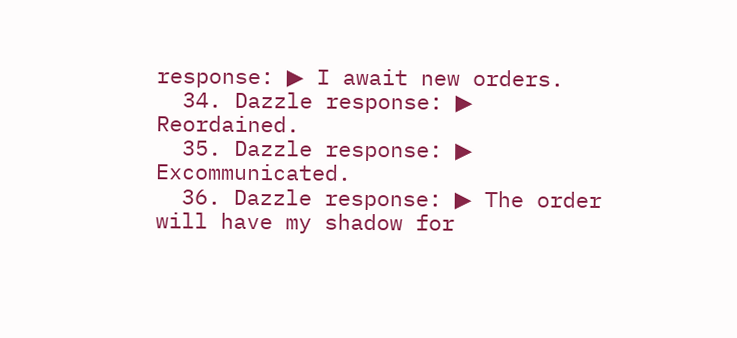response: ▶ I await new orders.
  34. Dazzle response: ▶ Reordained.
  35. Dazzle response: ▶ Excommunicated.
  36. Dazzle response: ▶ The order will have my shadow for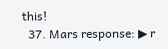this!
  37. Mars response: ▶ r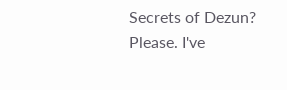Secrets of Dezun? Please. I've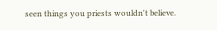seen things you priests wouldn't believe.